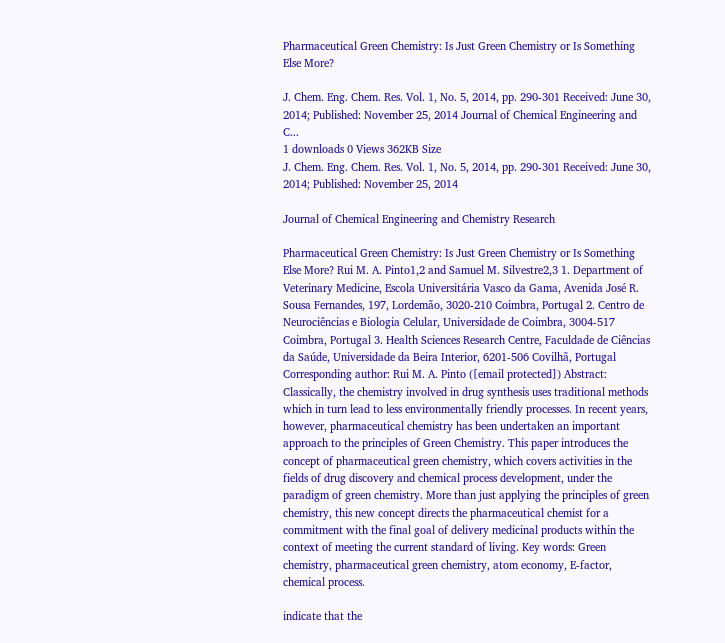Pharmaceutical Green Chemistry: Is Just Green Chemistry or Is Something Else More?

J. Chem. Eng. Chem. Res. Vol. 1, No. 5, 2014, pp. 290-301 Received: June 30, 2014; Published: November 25, 2014 Journal of Chemical Engineering and C...
1 downloads 0 Views 362KB Size
J. Chem. Eng. Chem. Res. Vol. 1, No. 5, 2014, pp. 290-301 Received: June 30, 2014; Published: November 25, 2014

Journal of Chemical Engineering and Chemistry Research

Pharmaceutical Green Chemistry: Is Just Green Chemistry or Is Something Else More? Rui M. A. Pinto1,2 and Samuel M. Silvestre2,3 1. Department of Veterinary Medicine, Escola Universitária Vasco da Gama, Avenida José R. Sousa Fernandes, 197, Lordemão, 3020-210 Coimbra, Portugal 2. Centro de Neurociências e Biologia Celular, Universidade de Coimbra, 3004-517 Coimbra, Portugal 3. Health Sciences Research Centre, Faculdade de Ciências da Saúde, Universidade da Beira Interior, 6201-506 Covilhã, Portugal Corresponding author: Rui M. A. Pinto ([email protected]) Abstract: Classically, the chemistry involved in drug synthesis uses traditional methods which in turn lead to less environmentally friendly processes. In recent years, however, pharmaceutical chemistry has been undertaken an important approach to the principles of Green Chemistry. This paper introduces the concept of pharmaceutical green chemistry, which covers activities in the fields of drug discovery and chemical process development, under the paradigm of green chemistry. More than just applying the principles of green chemistry, this new concept directs the pharmaceutical chemist for a commitment with the final goal of delivery medicinal products within the context of meeting the current standard of living. Key words: Green chemistry, pharmaceutical green chemistry, atom economy, E-factor, chemical process.

indicate that the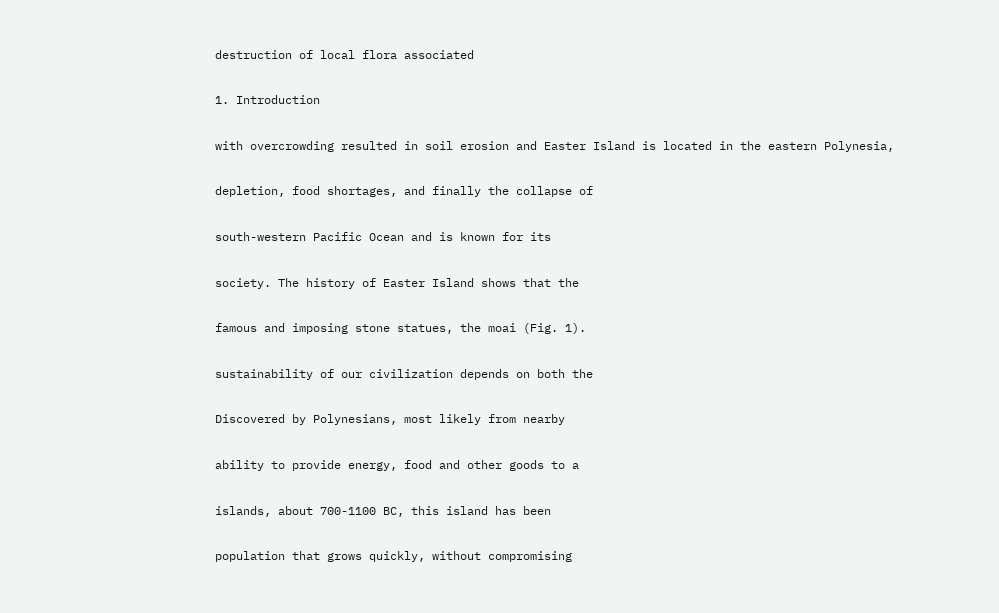destruction of local flora associated

1. Introduction

with overcrowding resulted in soil erosion and Easter Island is located in the eastern Polynesia,

depletion, food shortages, and finally the collapse of

south-western Pacific Ocean and is known for its

society. The history of Easter Island shows that the

famous and imposing stone statues, the moai (Fig. 1).

sustainability of our civilization depends on both the

Discovered by Polynesians, most likely from nearby

ability to provide energy, food and other goods to a

islands, about 700-1100 BC, this island has been

population that grows quickly, without compromising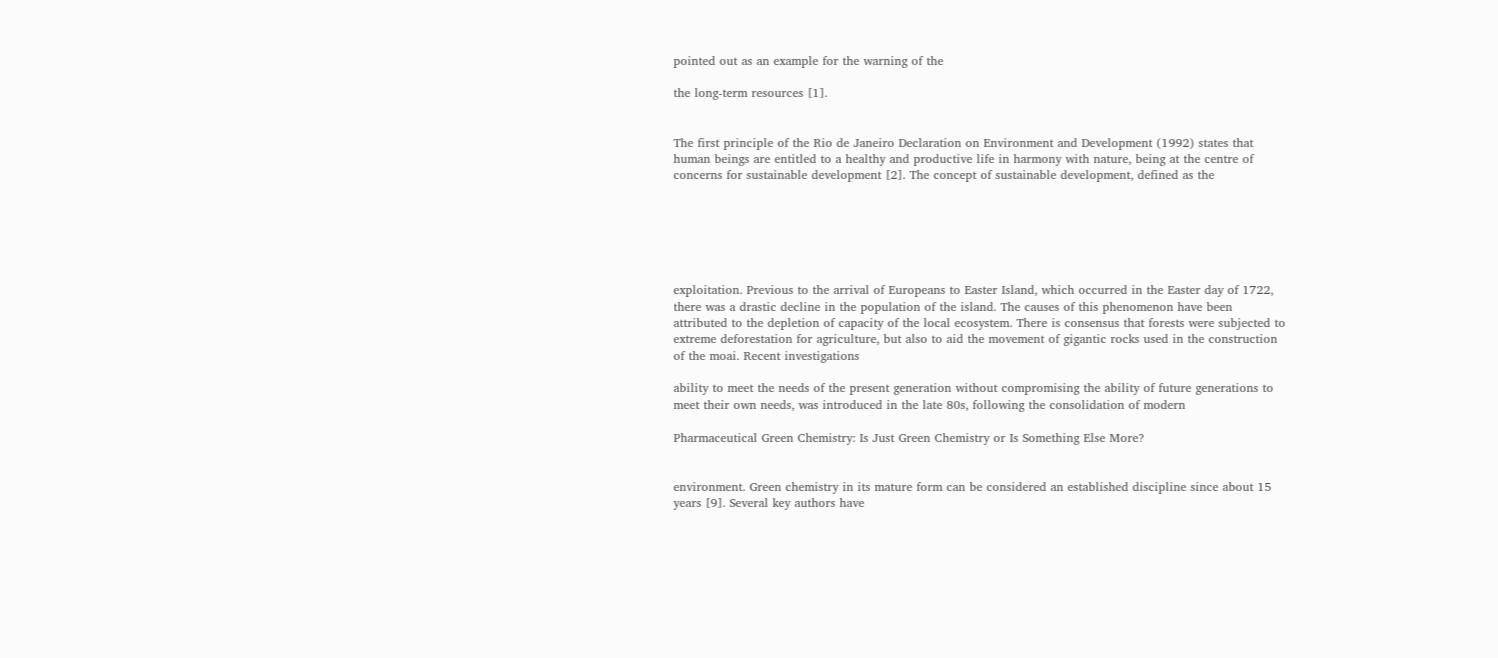pointed out as an example for the warning of the

the long-term resources [1].


The first principle of the Rio de Janeiro Declaration on Environment and Development (1992) states that human beings are entitled to a healthy and productive life in harmony with nature, being at the centre of concerns for sustainable development [2]. The concept of sustainable development, defined as the






exploitation. Previous to the arrival of Europeans to Easter Island, which occurred in the Easter day of 1722, there was a drastic decline in the population of the island. The causes of this phenomenon have been attributed to the depletion of capacity of the local ecosystem. There is consensus that forests were subjected to extreme deforestation for agriculture, but also to aid the movement of gigantic rocks used in the construction of the moai. Recent investigations

ability to meet the needs of the present generation without compromising the ability of future generations to meet their own needs, was introduced in the late 80s, following the consolidation of modern

Pharmaceutical Green Chemistry: Is Just Green Chemistry or Is Something Else More?


environment. Green chemistry in its mature form can be considered an established discipline since about 15 years [9]. Several key authors have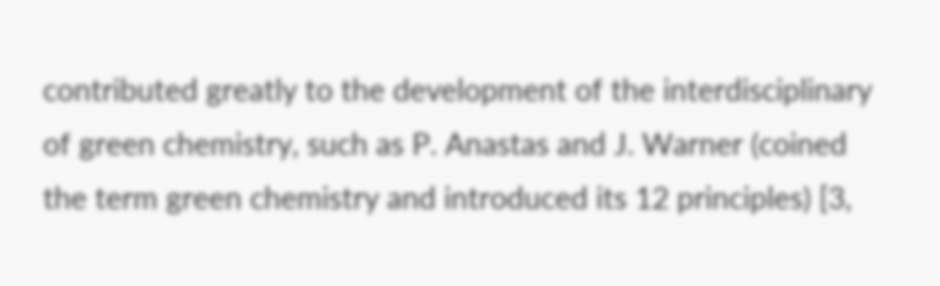contributed greatly to the development of the interdisciplinary of green chemistry, such as P. Anastas and J. Warner (coined the term green chemistry and introduced its 12 principles) [3,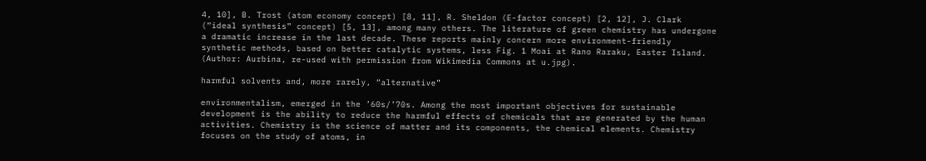4, 10], B. Trost (atom economy concept) [8, 11], R. Sheldon (E-factor concept) [2, 12], J. Clark (“ideal synthesis” concept) [5, 13], among many others. The literature of green chemistry has undergone a dramatic increase in the last decade. These reports mainly concern more environment-friendly synthetic methods, based on better catalytic systems, less Fig. 1 Moai at Rano Raraku, Easter Island. (Author: Aurbina, re-used with permission from Wikimedia Commons at u.jpg).

harmful solvents and, more rarely, “alternative”

environmentalism, emerged in the ’60s/’70s. Among the most important objectives for sustainable development is the ability to reduce the harmful effects of chemicals that are generated by the human activities. Chemistry is the science of matter and its components, the chemical elements. Chemistry focuses on the study of atoms, in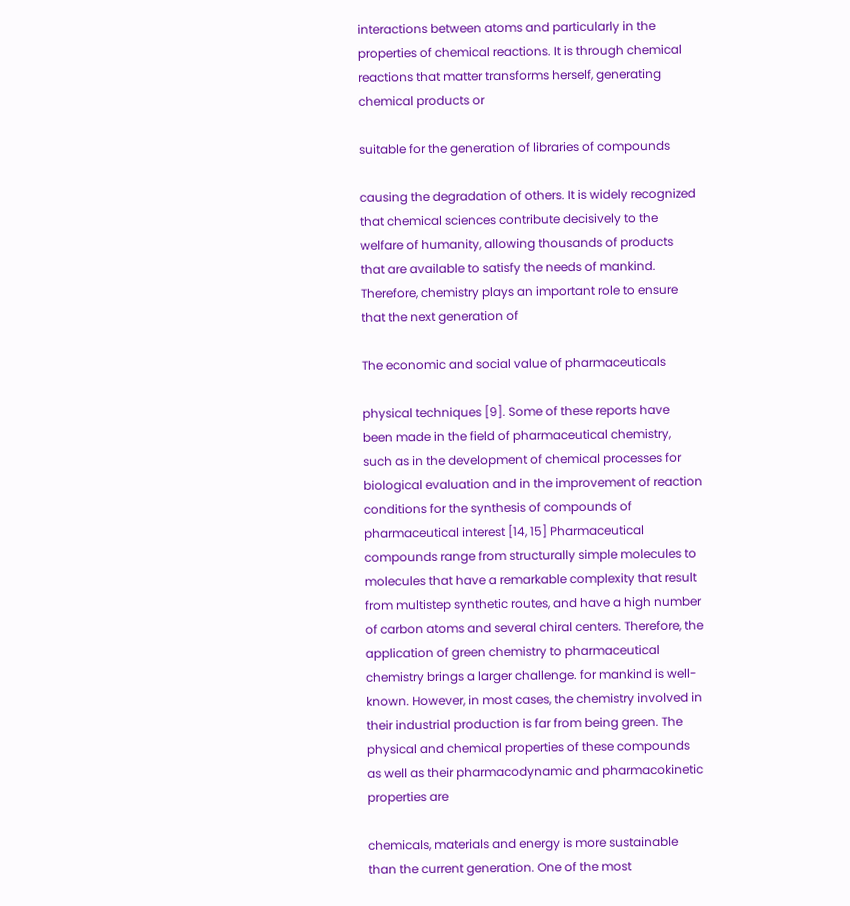interactions between atoms and particularly in the properties of chemical reactions. It is through chemical reactions that matter transforms herself, generating chemical products or

suitable for the generation of libraries of compounds

causing the degradation of others. It is widely recognized that chemical sciences contribute decisively to the welfare of humanity, allowing thousands of products that are available to satisfy the needs of mankind. Therefore, chemistry plays an important role to ensure that the next generation of

The economic and social value of pharmaceuticals

physical techniques [9]. Some of these reports have been made in the field of pharmaceutical chemistry, such as in the development of chemical processes for biological evaluation and in the improvement of reaction conditions for the synthesis of compounds of pharmaceutical interest [14, 15] Pharmaceutical compounds range from structurally simple molecules to molecules that have a remarkable complexity that result from multistep synthetic routes, and have a high number of carbon atoms and several chiral centers. Therefore, the application of green chemistry to pharmaceutical chemistry brings a larger challenge. for mankind is well-known. However, in most cases, the chemistry involved in their industrial production is far from being green. The physical and chemical properties of these compounds as well as their pharmacodynamic and pharmacokinetic properties are

chemicals, materials and energy is more sustainable than the current generation. One of the most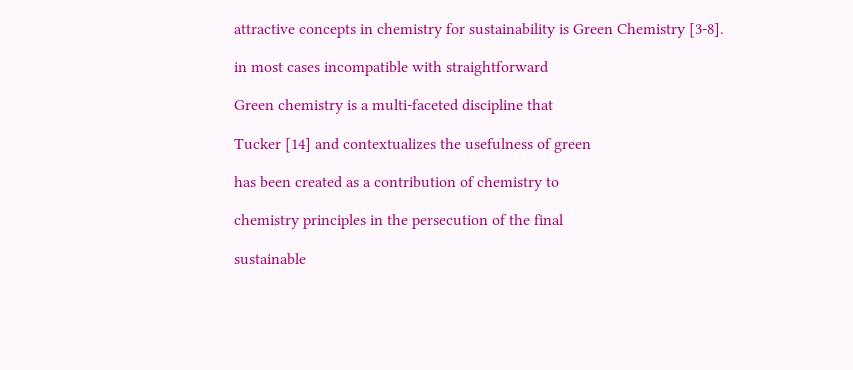attractive concepts in chemistry for sustainability is Green Chemistry [3-8].

in most cases incompatible with straightforward

Green chemistry is a multi-faceted discipline that

Tucker [14] and contextualizes the usefulness of green

has been created as a contribution of chemistry to

chemistry principles in the persecution of the final

sustainable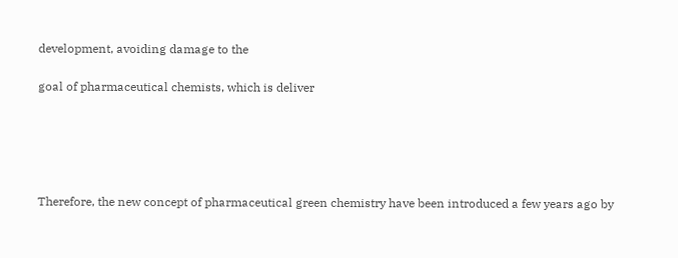development, avoiding damage to the

goal of pharmaceutical chemists, which is deliver





Therefore, the new concept of pharmaceutical green chemistry have been introduced a few years ago by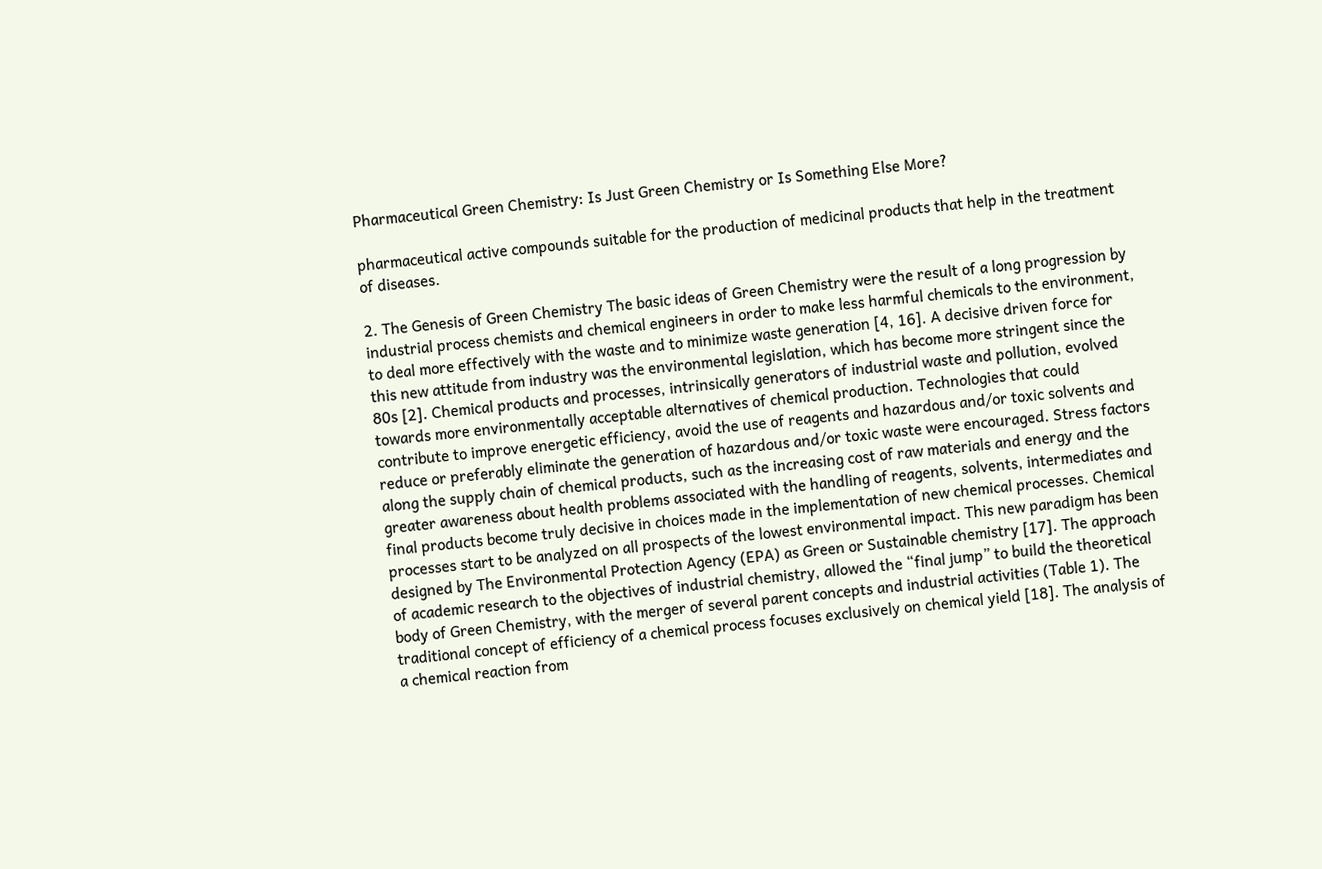Pharmaceutical Green Chemistry: Is Just Green Chemistry or Is Something Else More?

pharmaceutical active compounds suitable for the production of medicinal products that help in the treatment of diseases.

2. The Genesis of Green Chemistry The basic ideas of Green Chemistry were the result of a long progression by industrial process chemists and chemical engineers in order to make less harmful chemicals to the environment, to deal more effectively with the waste and to minimize waste generation [4, 16]. A decisive driven force for this new attitude from industry was the environmental legislation, which has become more stringent since the 80s [2]. Chemical products and processes, intrinsically generators of industrial waste and pollution, evolved towards more environmentally acceptable alternatives of chemical production. Technologies that could contribute to improve energetic efficiency, avoid the use of reagents and hazardous and/or toxic solvents and reduce or preferably eliminate the generation of hazardous and/or toxic waste were encouraged. Stress factors along the supply chain of chemical products, such as the increasing cost of raw materials and energy and the greater awareness about health problems associated with the handling of reagents, solvents, intermediates and final products become truly decisive in choices made in the implementation of new chemical processes. Chemical processes start to be analyzed on all prospects of the lowest environmental impact. This new paradigm has been designed by The Environmental Protection Agency (EPA) as Green or Sustainable chemistry [17]. The approach of academic research to the objectives of industrial chemistry, allowed the “final jump” to build the theoretical body of Green Chemistry, with the merger of several parent concepts and industrial activities (Table 1). The traditional concept of efficiency of a chemical process focuses exclusively on chemical yield [18]. The analysis of a chemical reaction from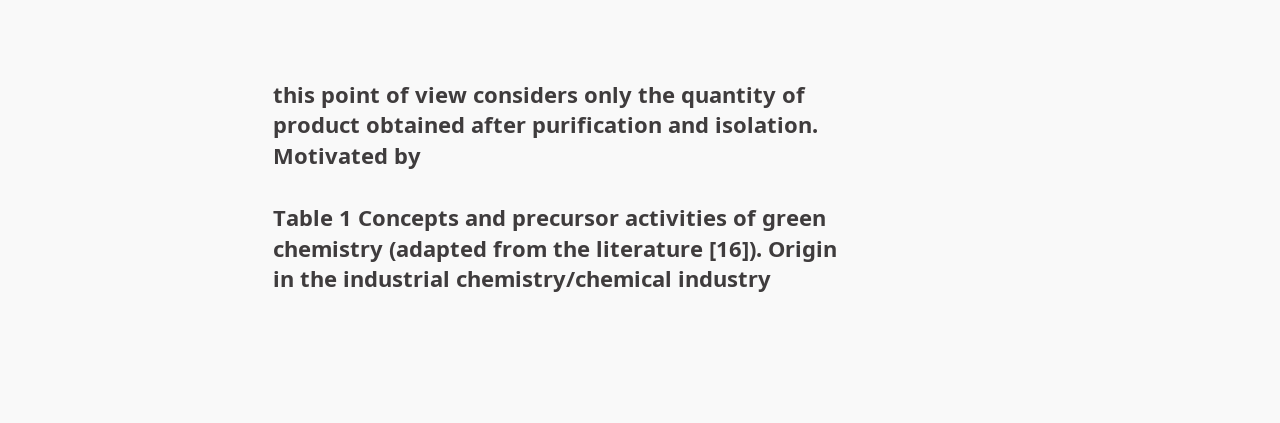this point of view considers only the quantity of product obtained after purification and isolation. Motivated by

Table 1 Concepts and precursor activities of green chemistry (adapted from the literature [16]). Origin in the industrial chemistry/chemical industry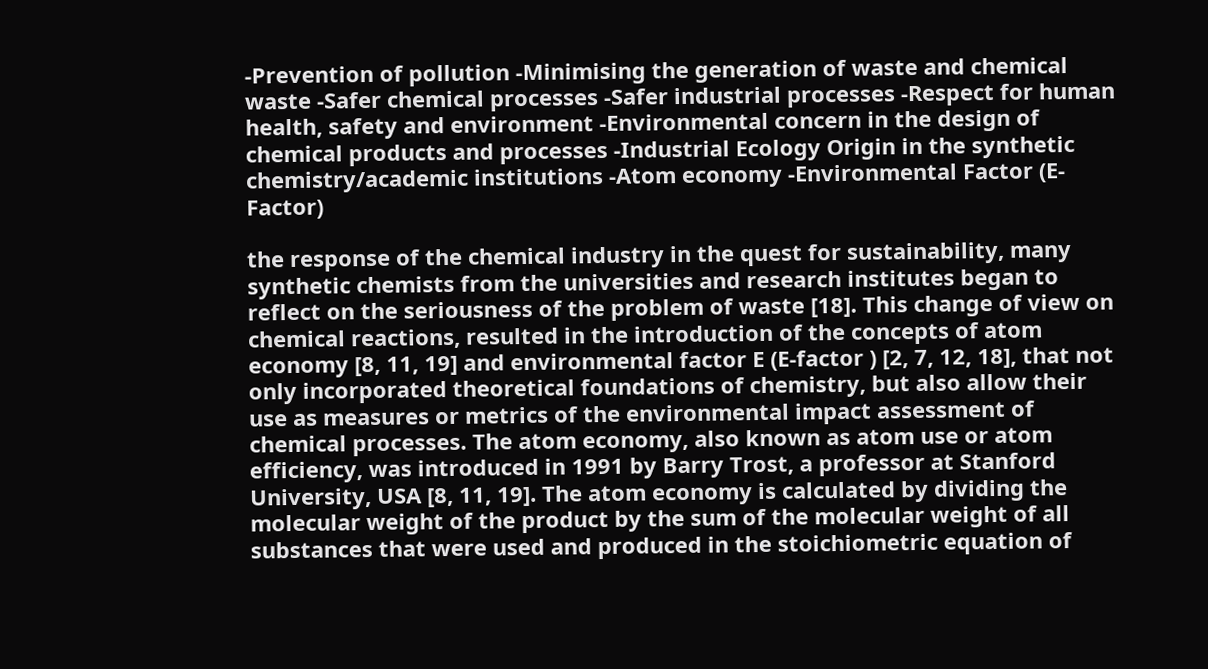-Prevention of pollution -Minimising the generation of waste and chemical waste -Safer chemical processes -Safer industrial processes -Respect for human health, safety and environment -Environmental concern in the design of chemical products and processes -Industrial Ecology Origin in the synthetic chemistry/academic institutions -Atom economy -Environmental Factor (E-Factor)

the response of the chemical industry in the quest for sustainability, many synthetic chemists from the universities and research institutes began to reflect on the seriousness of the problem of waste [18]. This change of view on chemical reactions, resulted in the introduction of the concepts of atom economy [8, 11, 19] and environmental factor E (E-factor ) [2, 7, 12, 18], that not only incorporated theoretical foundations of chemistry, but also allow their use as measures or metrics of the environmental impact assessment of chemical processes. The atom economy, also known as atom use or atom efficiency, was introduced in 1991 by Barry Trost, a professor at Stanford University, USA [8, 11, 19]. The atom economy is calculated by dividing the molecular weight of the product by the sum of the molecular weight of all substances that were used and produced in the stoichiometric equation of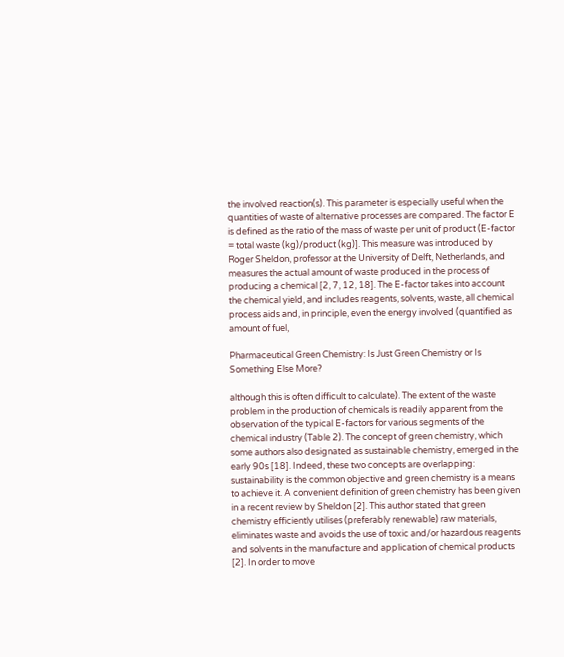the involved reaction(s). This parameter is especially useful when the quantities of waste of alternative processes are compared. The factor E is defined as the ratio of the mass of waste per unit of product (E-factor = total waste (kg)/product (kg)]. This measure was introduced by Roger Sheldon, professor at the University of Delft, Netherlands, and measures the actual amount of waste produced in the process of producing a chemical [2, 7, 12, 18]. The E-factor takes into account the chemical yield, and includes reagents, solvents, waste, all chemical process aids and, in principle, even the energy involved (quantified as amount of fuel,

Pharmaceutical Green Chemistry: Is Just Green Chemistry or Is Something Else More?

although this is often difficult to calculate). The extent of the waste problem in the production of chemicals is readily apparent from the observation of the typical E-factors for various segments of the chemical industry (Table 2). The concept of green chemistry, which some authors also designated as sustainable chemistry, emerged in the early 90s [18]. Indeed, these two concepts are overlapping: sustainability is the common objective and green chemistry is a means to achieve it. A convenient definition of green chemistry has been given in a recent review by Sheldon [2]. This author stated that green chemistry efficiently utilises (preferably renewable) raw materials, eliminates waste and avoids the use of toxic and/or hazardous reagents and solvents in the manufacture and application of chemical products [2]. In order to move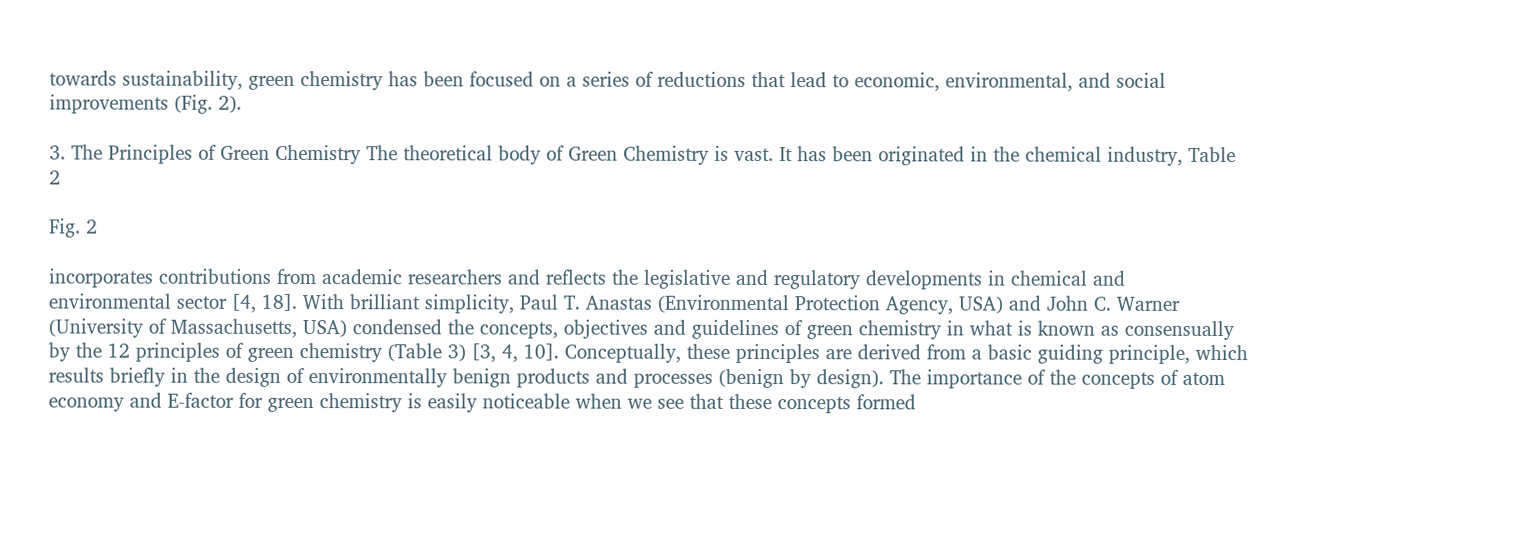towards sustainability, green chemistry has been focused on a series of reductions that lead to economic, environmental, and social improvements (Fig. 2).

3. The Principles of Green Chemistry The theoretical body of Green Chemistry is vast. It has been originated in the chemical industry, Table 2

Fig. 2

incorporates contributions from academic researchers and reflects the legislative and regulatory developments in chemical and environmental sector [4, 18]. With brilliant simplicity, Paul T. Anastas (Environmental Protection Agency, USA) and John C. Warner (University of Massachusetts, USA) condensed the concepts, objectives and guidelines of green chemistry in what is known as consensually by the 12 principles of green chemistry (Table 3) [3, 4, 10]. Conceptually, these principles are derived from a basic guiding principle, which results briefly in the design of environmentally benign products and processes (benign by design). The importance of the concepts of atom economy and E-factor for green chemistry is easily noticeable when we see that these concepts formed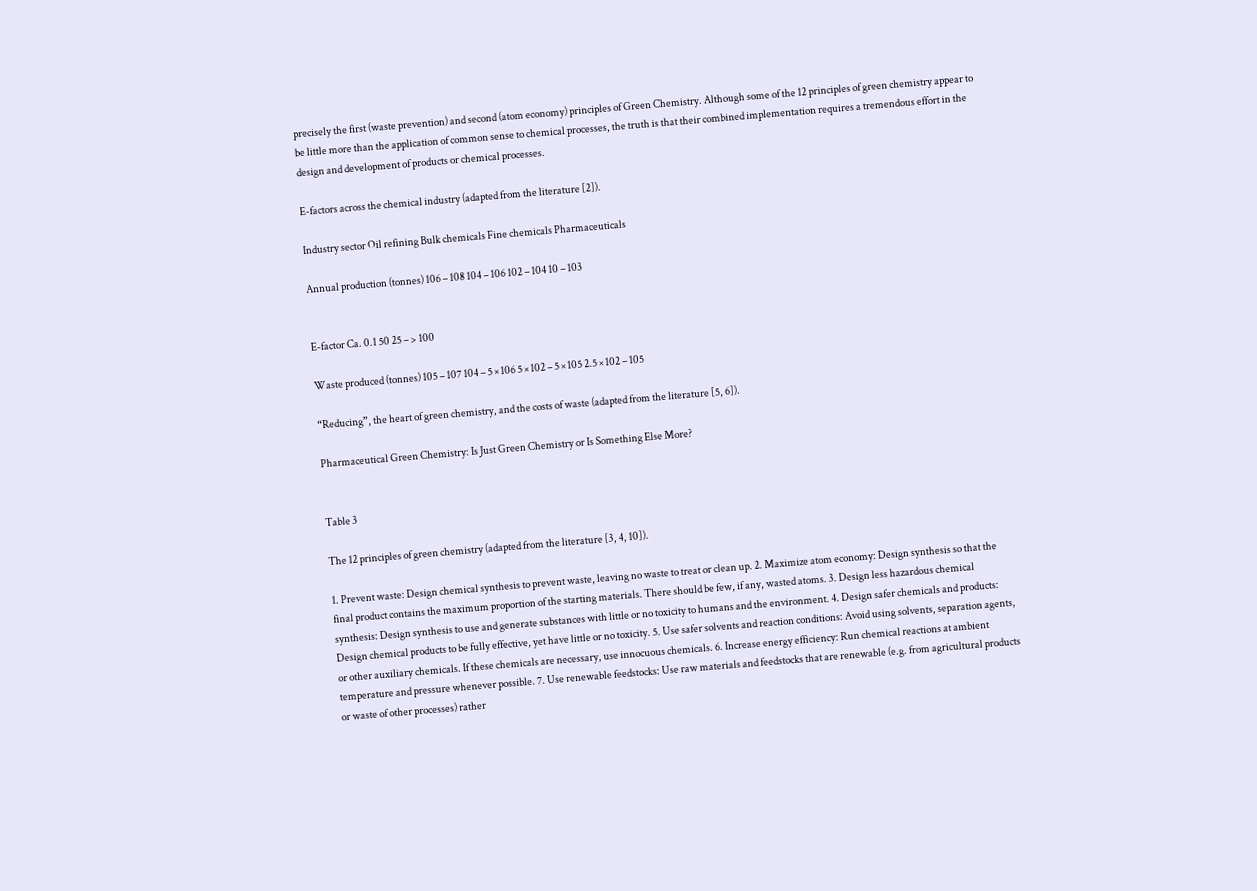precisely the first (waste prevention) and second (atom economy) principles of Green Chemistry. Although some of the 12 principles of green chemistry appear to be little more than the application of common sense to chemical processes, the truth is that their combined implementation requires a tremendous effort in the design and development of products or chemical processes.

E-factors across the chemical industry (adapted from the literature [2]).

Industry sector Oil refining Bulk chemicals Fine chemicals Pharmaceuticals

Annual production (tonnes) 106 – 108 104 – 106 102 – 104 10 – 103


E-factor Ca. 0.1 50 25 – > 100

Waste produced (tonnes) 105 – 107 104 – 5 × 106 5 × 102 – 5 × 105 2.5 × 102 – 105

“Reducing”, the heart of green chemistry, and the costs of waste (adapted from the literature [5, 6]).

Pharmaceutical Green Chemistry: Is Just Green Chemistry or Is Something Else More?


Table 3

The 12 principles of green chemistry (adapted from the literature [3, 4, 10]).

1. Prevent waste: Design chemical synthesis to prevent waste, leaving no waste to treat or clean up. 2. Maximize atom economy: Design synthesis so that the final product contains the maximum proportion of the starting materials. There should be few, if any, wasted atoms. 3. Design less hazardous chemical synthesis: Design synthesis to use and generate substances with little or no toxicity to humans and the environment. 4. Design safer chemicals and products: Design chemical products to be fully effective, yet have little or no toxicity. 5. Use safer solvents and reaction conditions: Avoid using solvents, separation agents, or other auxiliary chemicals. If these chemicals are necessary, use innocuous chemicals. 6. Increase energy efficiency: Run chemical reactions at ambient temperature and pressure whenever possible. 7. Use renewable feedstocks: Use raw materials and feedstocks that are renewable (e.g. from agricultural products or waste of other processes) rather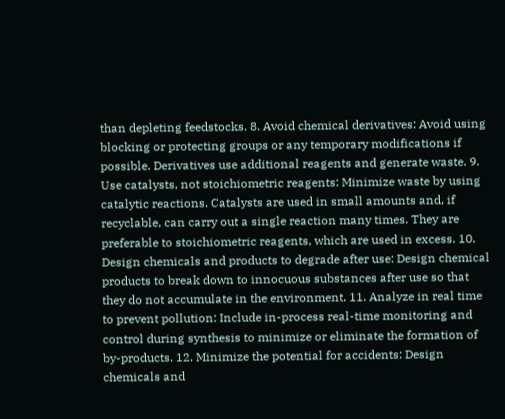than depleting feedstocks. 8. Avoid chemical derivatives: Avoid using blocking or protecting groups or any temporary modifications if possible. Derivatives use additional reagents and generate waste. 9. Use catalysts, not stoichiometric reagents: Minimize waste by using catalytic reactions. Catalysts are used in small amounts and, if recyclable, can carry out a single reaction many times. They are preferable to stoichiometric reagents, which are used in excess. 10. Design chemicals and products to degrade after use: Design chemical products to break down to innocuous substances after use so that they do not accumulate in the environment. 11. Analyze in real time to prevent pollution: Include in-process real-time monitoring and control during synthesis to minimize or eliminate the formation of by-products. 12. Minimize the potential for accidents: Design chemicals and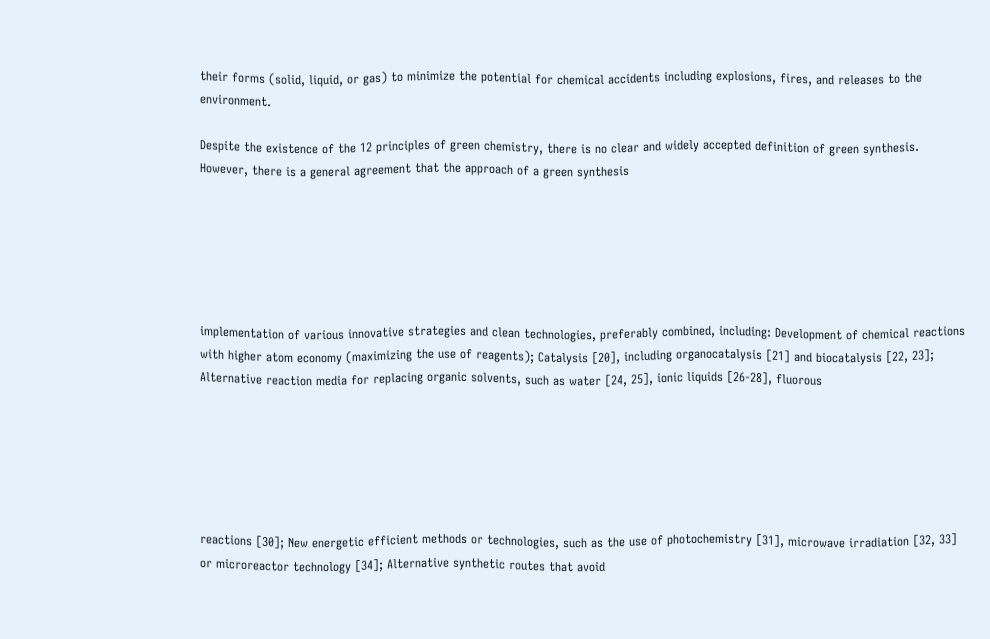their forms (solid, liquid, or gas) to minimize the potential for chemical accidents including explosions, fires, and releases to the environment.

Despite the existence of the 12 principles of green chemistry, there is no clear and widely accepted definition of green synthesis. However, there is a general agreement that the approach of a green synthesis






implementation of various innovative strategies and clean technologies, preferably combined, including: Development of chemical reactions with higher atom economy (maximizing the use of reagents); Catalysis [20], including organocatalysis [21] and biocatalysis [22, 23]; Alternative reaction media for replacing organic solvents, such as water [24, 25], ionic liquids [26-28], fluorous






reactions [30]; New energetic efficient methods or technologies, such as the use of photochemistry [31], microwave irradiation [32, 33] or microreactor technology [34]; Alternative synthetic routes that avoid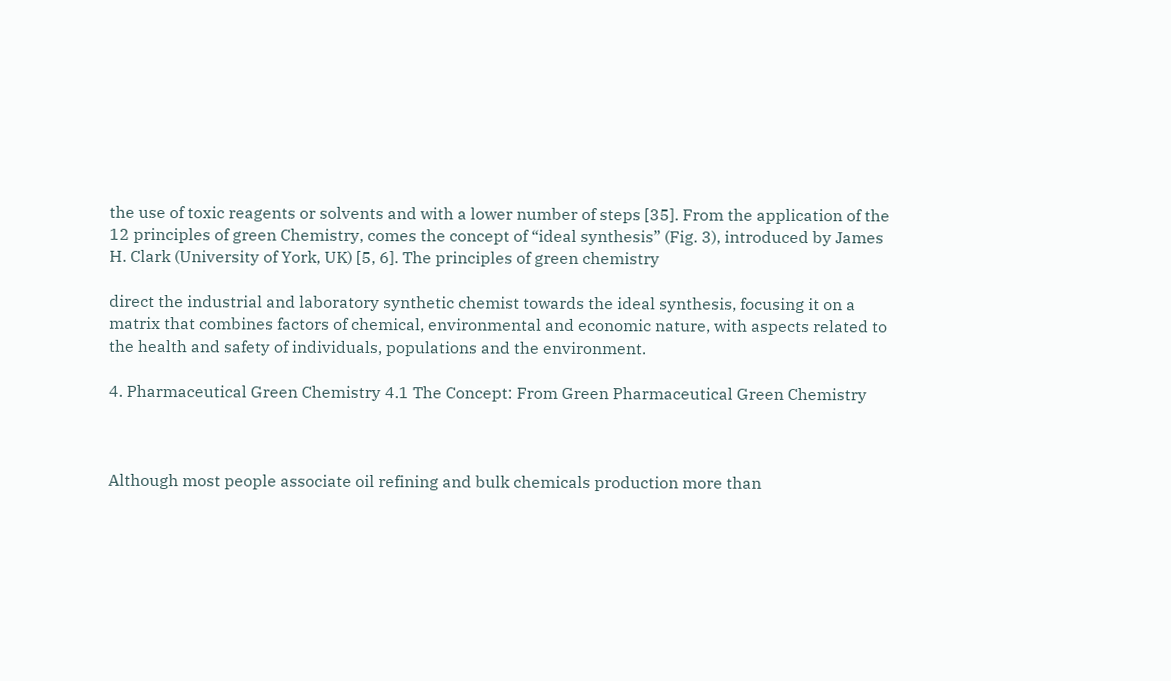the use of toxic reagents or solvents and with a lower number of steps [35]. From the application of the 12 principles of green Chemistry, comes the concept of “ideal synthesis” (Fig. 3), introduced by James H. Clark (University of York, UK) [5, 6]. The principles of green chemistry

direct the industrial and laboratory synthetic chemist towards the ideal synthesis, focusing it on a matrix that combines factors of chemical, environmental and economic nature, with aspects related to the health and safety of individuals, populations and the environment.

4. Pharmaceutical Green Chemistry 4.1 The Concept: From Green Pharmaceutical Green Chemistry



Although most people associate oil refining and bulk chemicals production more than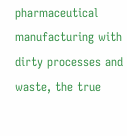pharmaceutical manufacturing with dirty processes and waste, the true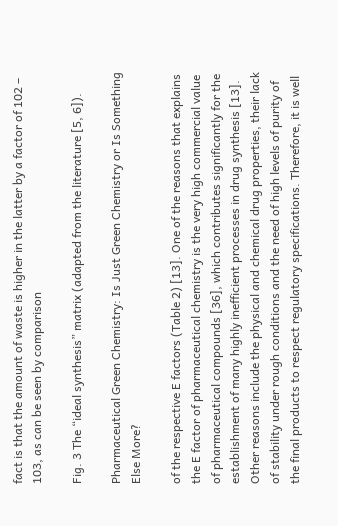fact is that the amount of waste is higher in the latter by a factor of 102 – 103, as can be seen by comparison

Fig. 3 The “ideal synthesis” matrix (adapted from the literature [5, 6]).

Pharmaceutical Green Chemistry: Is Just Green Chemistry or Is Something Else More?

of the respective E factors (Table 2) [13]. One of the reasons that explains the E factor of pharmaceutical chemistry is the very high commercial value of pharmaceutical compounds [36], which contributes significantly for the establishment of many highly inefficient processes in drug synthesis [13]. Other reasons include the physical and chemical drug properties, their lack of stability under rough conditions and the need of high levels of purity of the final products to respect regulatory specifications. Therefore, it is well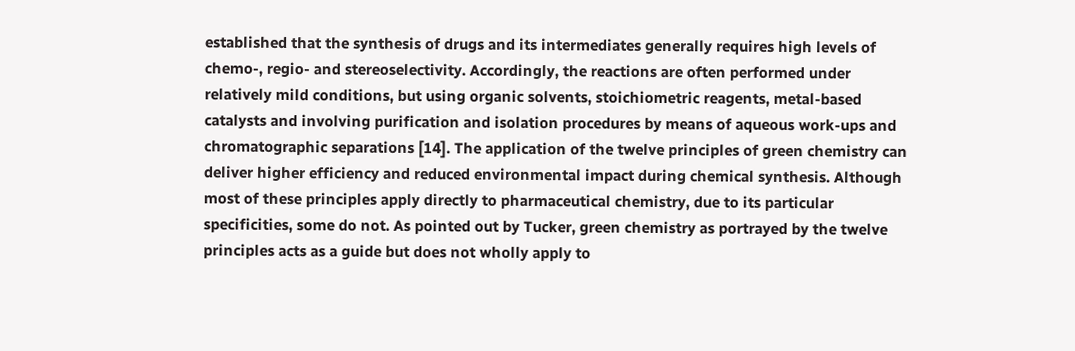established that the synthesis of drugs and its intermediates generally requires high levels of chemo-, regio- and stereoselectivity. Accordingly, the reactions are often performed under relatively mild conditions, but using organic solvents, stoichiometric reagents, metal-based catalysts and involving purification and isolation procedures by means of aqueous work-ups and chromatographic separations [14]. The application of the twelve principles of green chemistry can deliver higher efficiency and reduced environmental impact during chemical synthesis. Although most of these principles apply directly to pharmaceutical chemistry, due to its particular specificities, some do not. As pointed out by Tucker, green chemistry as portrayed by the twelve principles acts as a guide but does not wholly apply to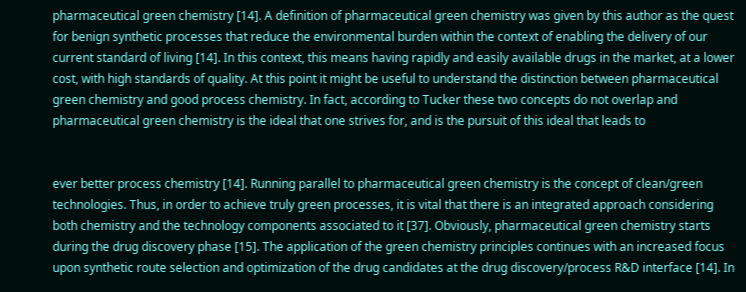pharmaceutical green chemistry [14]. A definition of pharmaceutical green chemistry was given by this author as the quest for benign synthetic processes that reduce the environmental burden within the context of enabling the delivery of our current standard of living [14]. In this context, this means having rapidly and easily available drugs in the market, at a lower cost, with high standards of quality. At this point it might be useful to understand the distinction between pharmaceutical green chemistry and good process chemistry. In fact, according to Tucker these two concepts do not overlap and pharmaceutical green chemistry is the ideal that one strives for, and is the pursuit of this ideal that leads to


ever better process chemistry [14]. Running parallel to pharmaceutical green chemistry is the concept of clean/green technologies. Thus, in order to achieve truly green processes, it is vital that there is an integrated approach considering both chemistry and the technology components associated to it [37]. Obviously, pharmaceutical green chemistry starts during the drug discovery phase [15]. The application of the green chemistry principles continues with an increased focus upon synthetic route selection and optimization of the drug candidates at the drug discovery/process R&D interface [14]. In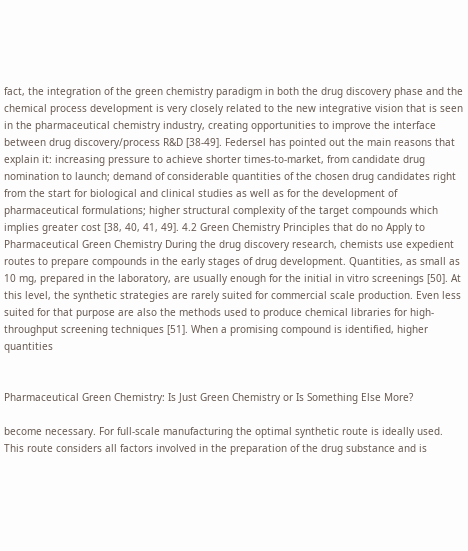fact, the integration of the green chemistry paradigm in both the drug discovery phase and the chemical process development is very closely related to the new integrative vision that is seen in the pharmaceutical chemistry industry, creating opportunities to improve the interface between drug discovery/process R&D [38-49]. Federsel has pointed out the main reasons that explain it: increasing pressure to achieve shorter times-to-market, from candidate drug nomination to launch; demand of considerable quantities of the chosen drug candidates right from the start for biological and clinical studies as well as for the development of pharmaceutical formulations; higher structural complexity of the target compounds which implies greater cost [38, 40, 41, 49]. 4.2 Green Chemistry Principles that do no Apply to Pharmaceutical Green Chemistry During the drug discovery research, chemists use expedient routes to prepare compounds in the early stages of drug development. Quantities, as small as 10 mg, prepared in the laboratory, are usually enough for the initial in vitro screenings [50]. At this level, the synthetic strategies are rarely suited for commercial scale production. Even less suited for that purpose are also the methods used to produce chemical libraries for high-throughput screening techniques [51]. When a promising compound is identified, higher quantities


Pharmaceutical Green Chemistry: Is Just Green Chemistry or Is Something Else More?

become necessary. For full-scale manufacturing the optimal synthetic route is ideally used. This route considers all factors involved in the preparation of the drug substance and is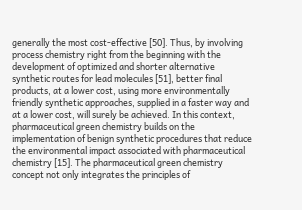generally the most cost-effective [50]. Thus, by involving process chemistry right from the beginning with the development of optimized and shorter alternative synthetic routes for lead molecules [51], better final products, at a lower cost, using more environmentally friendly synthetic approaches, supplied in a faster way and at a lower cost, will surely be achieved. In this context, pharmaceutical green chemistry builds on the implementation of benign synthetic procedures that reduce the environmental impact associated with pharmaceutical chemistry [15]. The pharmaceutical green chemistry concept not only integrates the principles of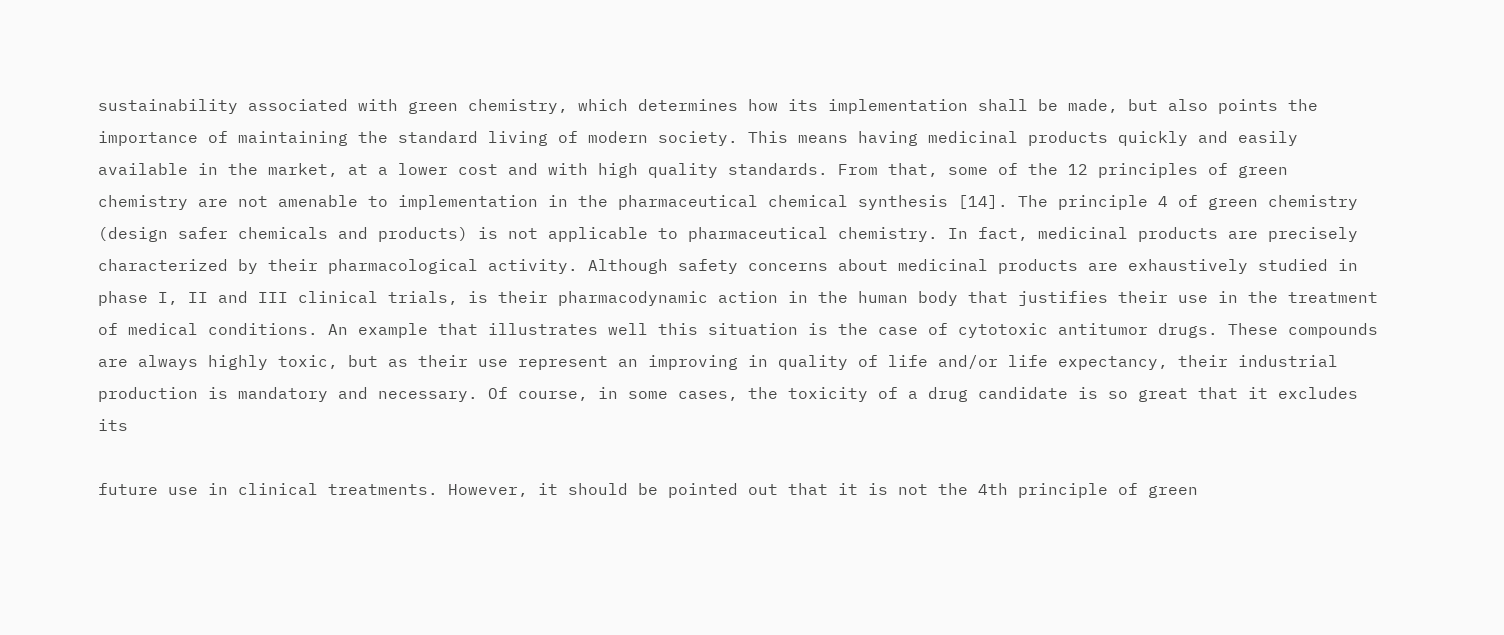sustainability associated with green chemistry, which determines how its implementation shall be made, but also points the importance of maintaining the standard living of modern society. This means having medicinal products quickly and easily available in the market, at a lower cost and with high quality standards. From that, some of the 12 principles of green chemistry are not amenable to implementation in the pharmaceutical chemical synthesis [14]. The principle 4 of green chemistry (design safer chemicals and products) is not applicable to pharmaceutical chemistry. In fact, medicinal products are precisely characterized by their pharmacological activity. Although safety concerns about medicinal products are exhaustively studied in phase I, II and III clinical trials, is their pharmacodynamic action in the human body that justifies their use in the treatment of medical conditions. An example that illustrates well this situation is the case of cytotoxic antitumor drugs. These compounds are always highly toxic, but as their use represent an improving in quality of life and/or life expectancy, their industrial production is mandatory and necessary. Of course, in some cases, the toxicity of a drug candidate is so great that it excludes its

future use in clinical treatments. However, it should be pointed out that it is not the 4th principle of green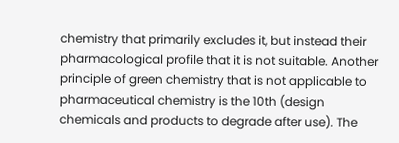chemistry that primarily excludes it, but instead their pharmacological profile that it is not suitable. Another principle of green chemistry that is not applicable to pharmaceutical chemistry is the 10th (design chemicals and products to degrade after use). The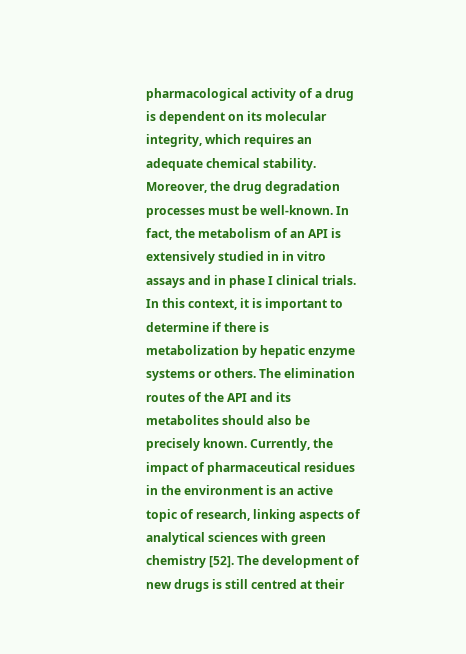pharmacological activity of a drug is dependent on its molecular integrity, which requires an adequate chemical stability. Moreover, the drug degradation processes must be well-known. In fact, the metabolism of an API is extensively studied in in vitro assays and in phase I clinical trials. In this context, it is important to determine if there is metabolization by hepatic enzyme systems or others. The elimination routes of the API and its metabolites should also be precisely known. Currently, the impact of pharmaceutical residues in the environment is an active topic of research, linking aspects of analytical sciences with green chemistry [52]. The development of new drugs is still centred at their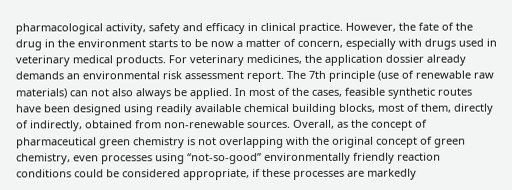pharmacological activity, safety and efficacy in clinical practice. However, the fate of the drug in the environment starts to be now a matter of concern, especially with drugs used in veterinary medical products. For veterinary medicines, the application dossier already demands an environmental risk assessment report. The 7th principle (use of renewable raw materials) can not also always be applied. In most of the cases, feasible synthetic routes have been designed using readily available chemical building blocks, most of them, directly of indirectly, obtained from non-renewable sources. Overall, as the concept of pharmaceutical green chemistry is not overlapping with the original concept of green chemistry, even processes using “not-so-good” environmentally friendly reaction conditions could be considered appropriate, if these processes are markedly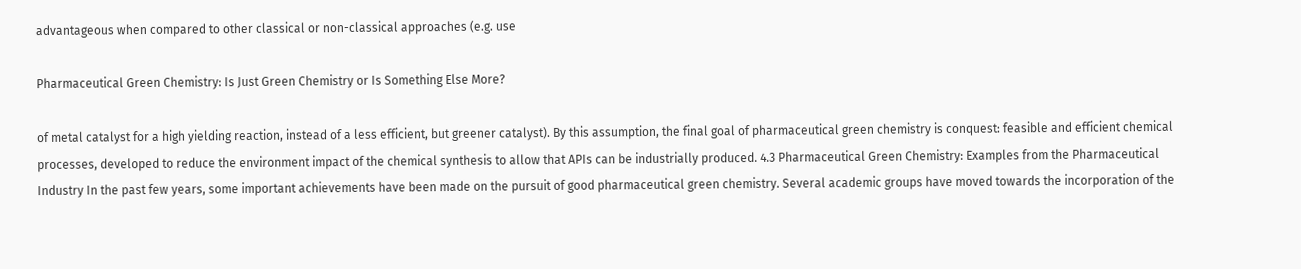advantageous when compared to other classical or non-classical approaches (e.g. use

Pharmaceutical Green Chemistry: Is Just Green Chemistry or Is Something Else More?

of metal catalyst for a high yielding reaction, instead of a less efficient, but greener catalyst). By this assumption, the final goal of pharmaceutical green chemistry is conquest: feasible and efficient chemical processes, developed to reduce the environment impact of the chemical synthesis to allow that APIs can be industrially produced. 4.3 Pharmaceutical Green Chemistry: Examples from the Pharmaceutical Industry In the past few years, some important achievements have been made on the pursuit of good pharmaceutical green chemistry. Several academic groups have moved towards the incorporation of the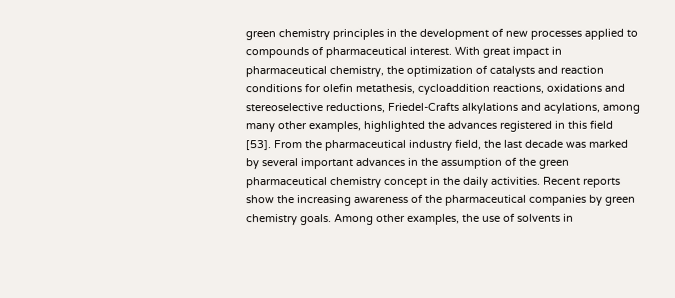green chemistry principles in the development of new processes applied to compounds of pharmaceutical interest. With great impact in pharmaceutical chemistry, the optimization of catalysts and reaction conditions for olefin metathesis, cycloaddition reactions, oxidations and stereoselective reductions, Friedel-Crafts alkylations and acylations, among many other examples, highlighted the advances registered in this field [53]. From the pharmaceutical industry field, the last decade was marked by several important advances in the assumption of the green pharmaceutical chemistry concept in the daily activities. Recent reports show the increasing awareness of the pharmaceutical companies by green chemistry goals. Among other examples, the use of solvents in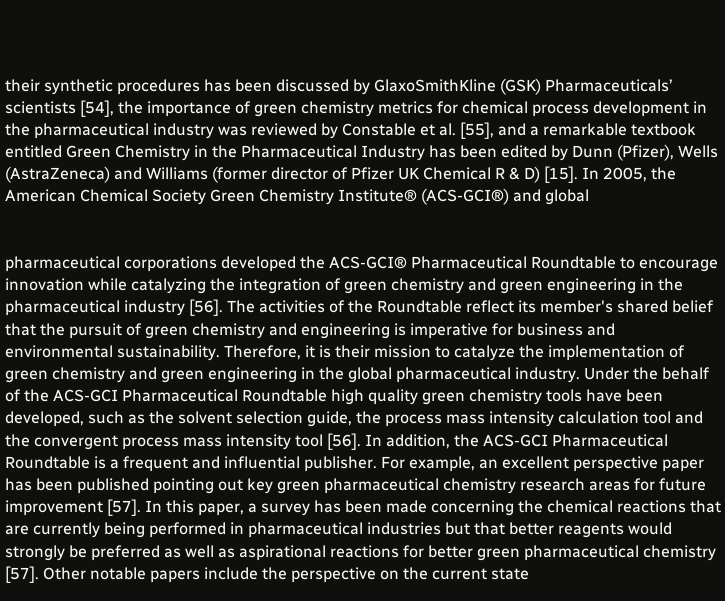their synthetic procedures has been discussed by GlaxoSmithKline (GSK) Pharmaceuticals’ scientists [54], the importance of green chemistry metrics for chemical process development in the pharmaceutical industry was reviewed by Constable et al. [55], and a remarkable textbook entitled Green Chemistry in the Pharmaceutical Industry has been edited by Dunn (Pfizer), Wells (AstraZeneca) and Williams (former director of Pfizer UK Chemical R & D) [15]. In 2005, the American Chemical Society Green Chemistry Institute® (ACS-GCI®) and global


pharmaceutical corporations developed the ACS-GCI® Pharmaceutical Roundtable to encourage innovation while catalyzing the integration of green chemistry and green engineering in the pharmaceutical industry [56]. The activities of the Roundtable reflect its member's shared belief that the pursuit of green chemistry and engineering is imperative for business and environmental sustainability. Therefore, it is their mission to catalyze the implementation of green chemistry and green engineering in the global pharmaceutical industry. Under the behalf of the ACS-GCI Pharmaceutical Roundtable high quality green chemistry tools have been developed, such as the solvent selection guide, the process mass intensity calculation tool and the convergent process mass intensity tool [56]. In addition, the ACS-GCI Pharmaceutical Roundtable is a frequent and influential publisher. For example, an excellent perspective paper has been published pointing out key green pharmaceutical chemistry research areas for future improvement [57]. In this paper, a survey has been made concerning the chemical reactions that are currently being performed in pharmaceutical industries but that better reagents would strongly be preferred as well as aspirational reactions for better green pharmaceutical chemistry [57]. Other notable papers include the perspective on the current state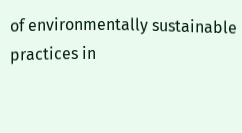of environmentally sustainable practices in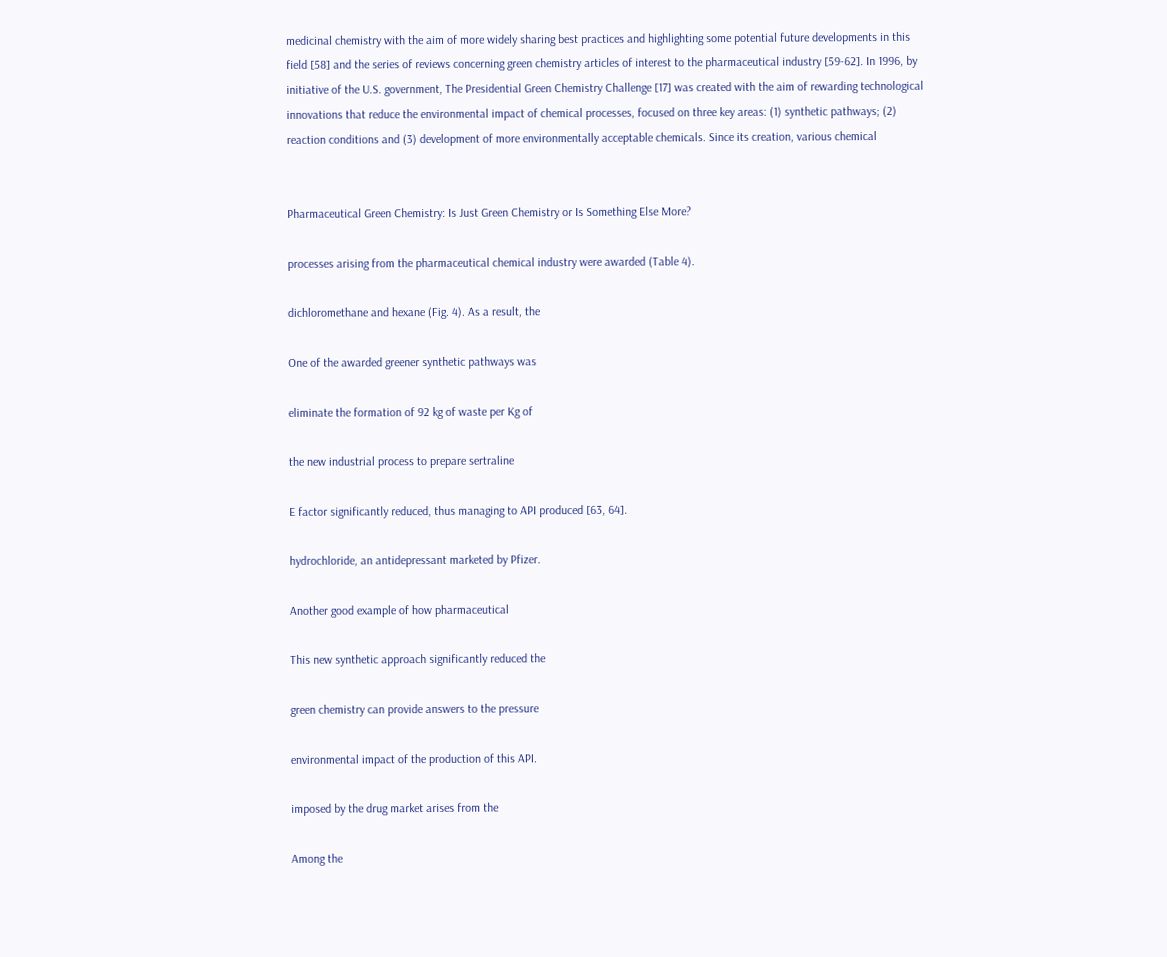medicinal chemistry with the aim of more widely sharing best practices and highlighting some potential future developments in this field [58] and the series of reviews concerning green chemistry articles of interest to the pharmaceutical industry [59-62]. In 1996, by initiative of the U.S. government, The Presidential Green Chemistry Challenge [17] was created with the aim of rewarding technological innovations that reduce the environmental impact of chemical processes, focused on three key areas: (1) synthetic pathways; (2) reaction conditions and (3) development of more environmentally acceptable chemicals. Since its creation, various chemical


Pharmaceutical Green Chemistry: Is Just Green Chemistry or Is Something Else More?

processes arising from the pharmaceutical chemical industry were awarded (Table 4).

dichloromethane and hexane (Fig. 4). As a result, the

One of the awarded greener synthetic pathways was

eliminate the formation of 92 kg of waste per Kg of

the new industrial process to prepare sertraline

E factor significantly reduced, thus managing to API produced [63, 64].

hydrochloride, an antidepressant marketed by Pfizer.

Another good example of how pharmaceutical

This new synthetic approach significantly reduced the

green chemistry can provide answers to the pressure

environmental impact of the production of this API.

imposed by the drug market arises from the

Among the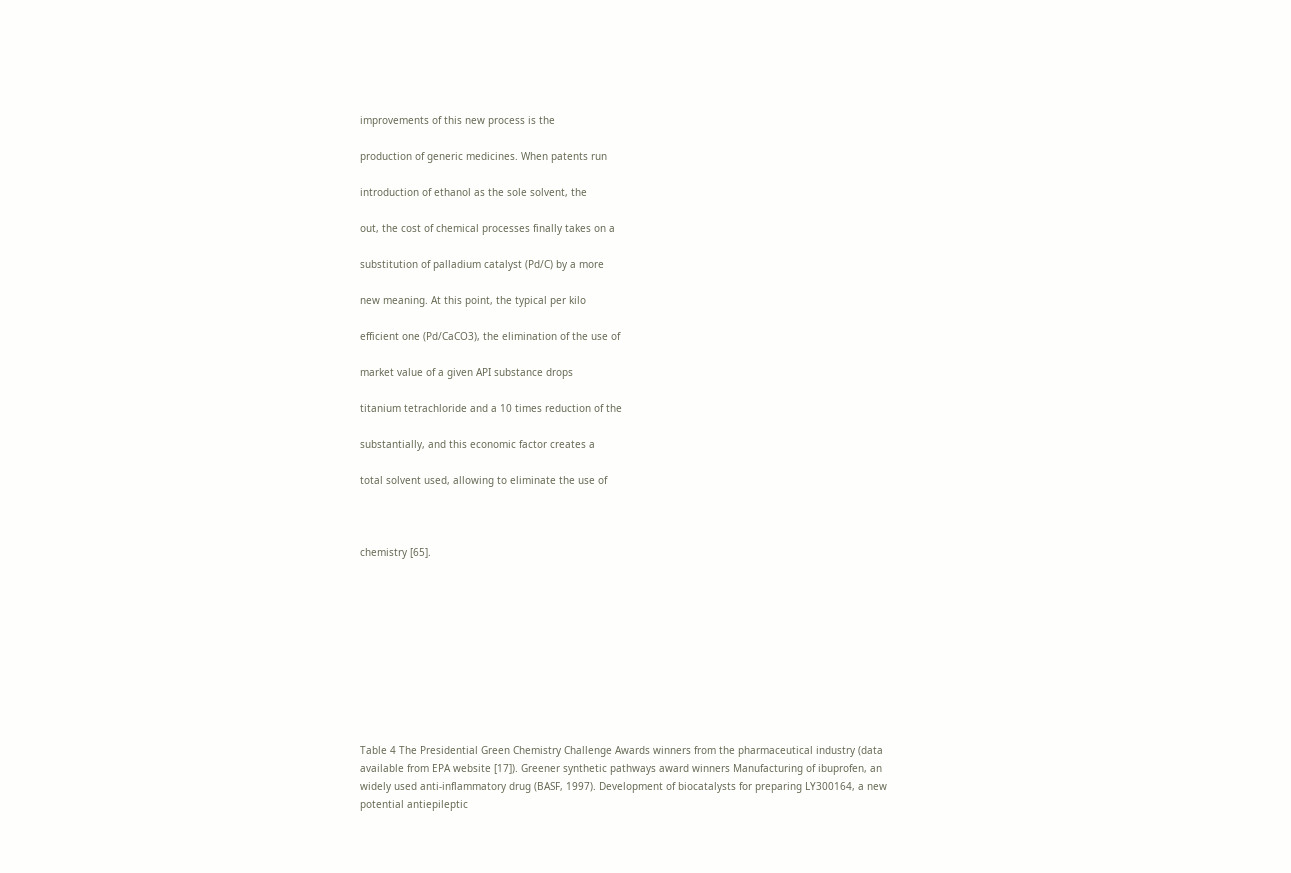improvements of this new process is the

production of generic medicines. When patents run

introduction of ethanol as the sole solvent, the

out, the cost of chemical processes finally takes on a

substitution of palladium catalyst (Pd/C) by a more

new meaning. At this point, the typical per kilo

efficient one (Pd/CaCO3), the elimination of the use of

market value of a given API substance drops

titanium tetrachloride and a 10 times reduction of the

substantially, and this economic factor creates a

total solvent used, allowing to eliminate the use of



chemistry [65].










Table 4 The Presidential Green Chemistry Challenge Awards winners from the pharmaceutical industry (data available from EPA website [17]). Greener synthetic pathways award winners Manufacturing of ibuprofen, an widely used anti-inflammatory drug (BASF, 1997). Development of biocatalysts for preparing LY300164, a new potential antiepileptic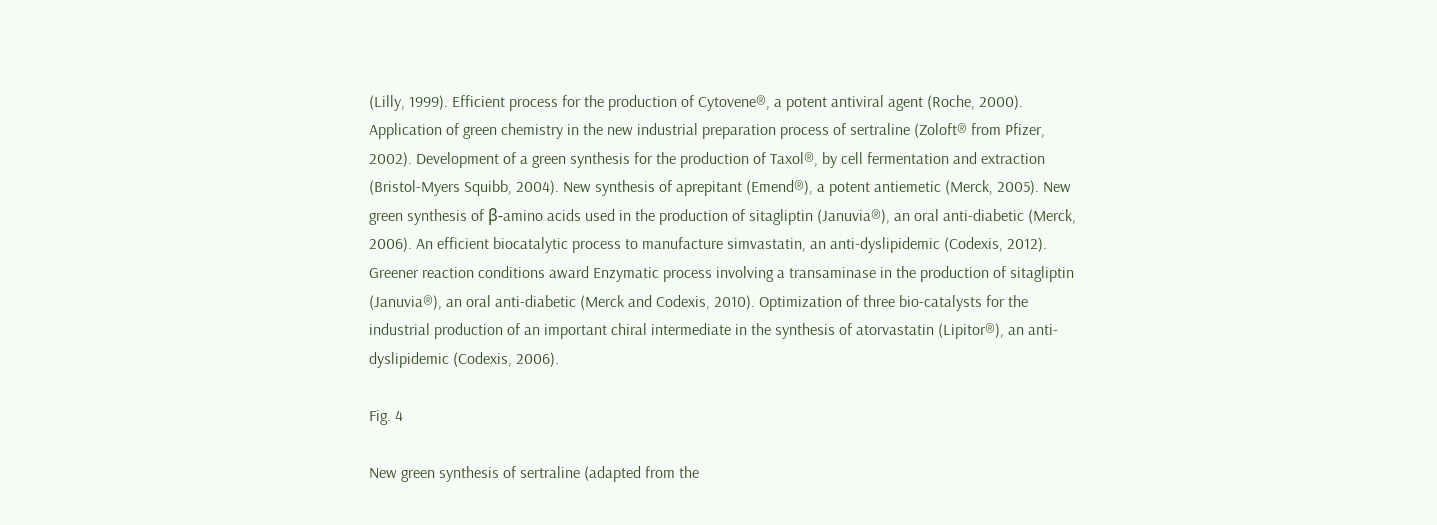(Lilly, 1999). Efficient process for the production of Cytovene®, a potent antiviral agent (Roche, 2000). Application of green chemistry in the new industrial preparation process of sertraline (Zoloft® from Pfizer, 2002). Development of a green synthesis for the production of Taxol®, by cell fermentation and extraction (Bristol-Myers Squibb, 2004). New synthesis of aprepitant (Emend®), a potent antiemetic (Merck, 2005). New green synthesis of β-amino acids used in the production of sitagliptin (Januvia®), an oral anti-diabetic (Merck, 2006). An efficient biocatalytic process to manufacture simvastatin, an anti-dyslipidemic (Codexis, 2012). Greener reaction conditions award Enzymatic process involving a transaminase in the production of sitagliptin (Januvia®), an oral anti-diabetic (Merck and Codexis, 2010). Optimization of three bio-catalysts for the industrial production of an important chiral intermediate in the synthesis of atorvastatin (Lipitor®), an anti-dyslipidemic (Codexis, 2006).

Fig. 4

New green synthesis of sertraline (adapted from the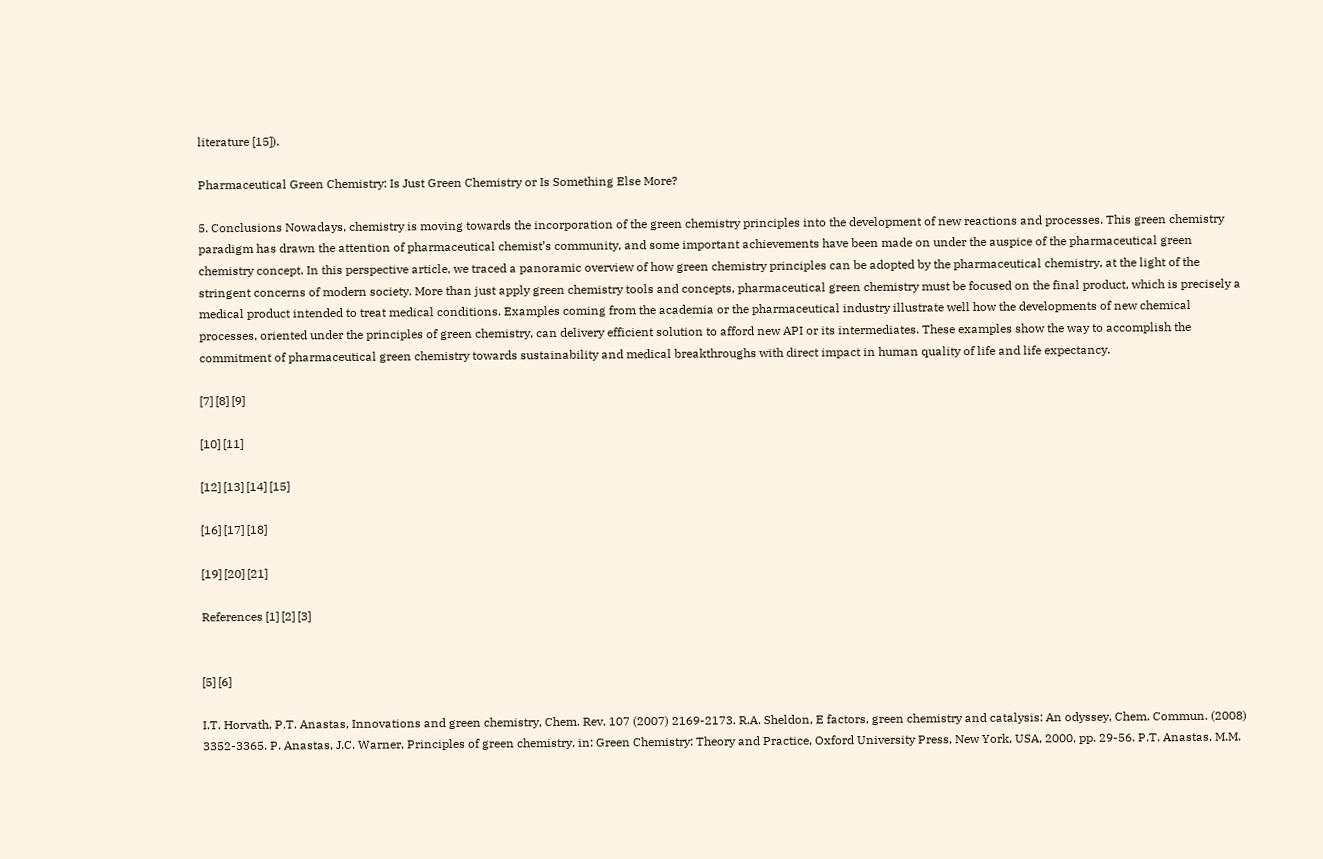literature [15]).

Pharmaceutical Green Chemistry: Is Just Green Chemistry or Is Something Else More?

5. Conclusions Nowadays, chemistry is moving towards the incorporation of the green chemistry principles into the development of new reactions and processes. This green chemistry paradigm has drawn the attention of pharmaceutical chemist’s community, and some important achievements have been made on under the auspice of the pharmaceutical green chemistry concept. In this perspective article, we traced a panoramic overview of how green chemistry principles can be adopted by the pharmaceutical chemistry, at the light of the stringent concerns of modern society. More than just apply green chemistry tools and concepts, pharmaceutical green chemistry must be focused on the final product, which is precisely a medical product intended to treat medical conditions. Examples coming from the academia or the pharmaceutical industry illustrate well how the developments of new chemical processes, oriented under the principles of green chemistry, can delivery efficient solution to afford new API or its intermediates. These examples show the way to accomplish the commitment of pharmaceutical green chemistry towards sustainability and medical breakthroughs with direct impact in human quality of life and life expectancy.

[7] [8] [9]

[10] [11]

[12] [13] [14] [15]

[16] [17] [18]

[19] [20] [21]

References [1] [2] [3]


[5] [6]

I.T. Horvath, P.T. Anastas, Innovations and green chemistry, Chem. Rev. 107 (2007) 2169-2173. R.A. Sheldon, E factors, green chemistry and catalysis: An odyssey, Chem. Commun. (2008) 3352-3365. P. Anastas, J.C. Warner, Principles of green chemistry, in: Green Chemistry: Theory and Practice, Oxford University Press, New York, USA, 2000, pp. 29-56. P.T. Anastas, M.M.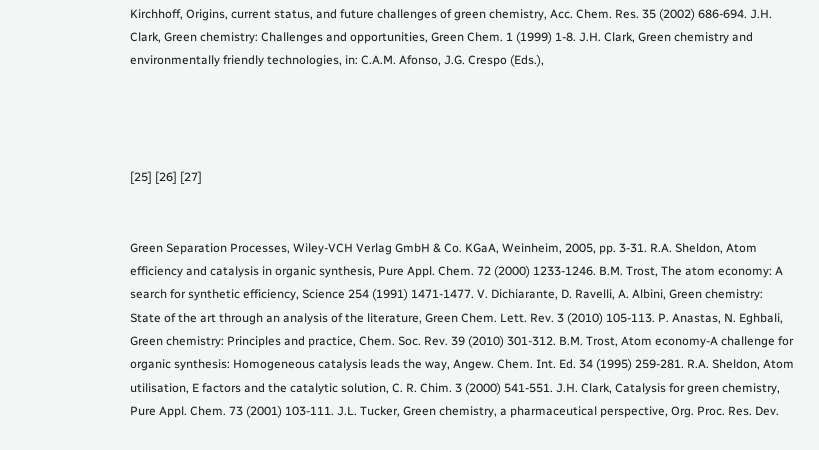Kirchhoff, Origins, current status, and future challenges of green chemistry, Acc. Chem. Res. 35 (2002) 686-694. J.H. Clark, Green chemistry: Challenges and opportunities, Green Chem. 1 (1999) 1-8. J.H. Clark, Green chemistry and environmentally friendly technologies, in: C.A.M. Afonso, J.G. Crespo (Eds.),




[25] [26] [27]


Green Separation Processes, Wiley-VCH Verlag GmbH & Co. KGaA, Weinheim, 2005, pp. 3-31. R.A. Sheldon, Atom efficiency and catalysis in organic synthesis, Pure Appl. Chem. 72 (2000) 1233-1246. B.M. Trost, The atom economy: A search for synthetic efficiency, Science 254 (1991) 1471-1477. V. Dichiarante, D. Ravelli, A. Albini, Green chemistry: State of the art through an analysis of the literature, Green Chem. Lett. Rev. 3 (2010) 105-113. P. Anastas, N. Eghbali, Green chemistry: Principles and practice, Chem. Soc. Rev. 39 (2010) 301-312. B.M. Trost, Atom economy-A challenge for organic synthesis: Homogeneous catalysis leads the way, Angew. Chem. Int. Ed. 34 (1995) 259-281. R.A. Sheldon, Atom utilisation, E factors and the catalytic solution, C. R. Chim. 3 (2000) 541-551. J.H. Clark, Catalysis for green chemistry, Pure Appl. Chem. 73 (2001) 103-111. J.L. Tucker, Green chemistry, a pharmaceutical perspective, Org. Proc. Res. Dev.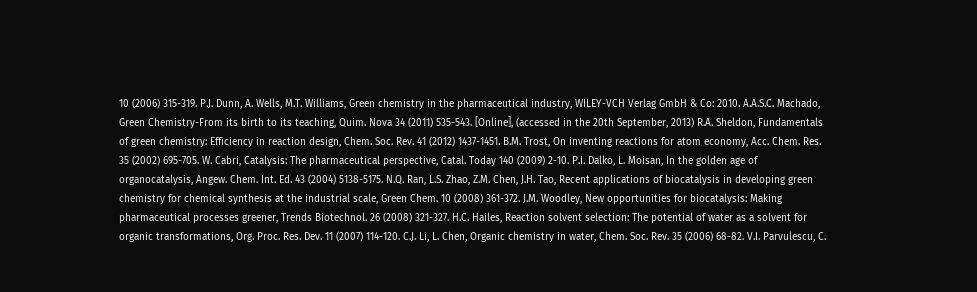10 (2006) 315-319. P.J. Dunn, A. Wells, M.T. Williams, Green chemistry in the pharmaceutical industry, WILEY-VCH Verlag GmbH & Co: 2010. A.A.S.C. Machado, Green Chemistry-From its birth to its teaching, Quim. Nova 34 (2011) 535-543. [Online], (accessed in the 20th September, 2013) R.A. Sheldon, Fundamentals of green chemistry: Efficiency in reaction design, Chem. Soc. Rev. 41 (2012) 1437-1451. B.M. Trost, On inventing reactions for atom economy, Acc. Chem. Res. 35 (2002) 695-705. W. Cabri, Catalysis: The pharmaceutical perspective, Catal. Today 140 (2009) 2-10. P.I. Dalko, L. Moisan, In the golden age of organocatalysis, Angew. Chem. Int. Ed. 43 (2004) 5138-5175. N.Q. Ran, L.S. Zhao, Z.M. Chen, J.H. Tao, Recent applications of biocatalysis in developing green chemistry for chemical synthesis at the industrial scale, Green Chem. 10 (2008) 361-372. J.M. Woodley, New opportunities for biocatalysis: Making pharmaceutical processes greener, Trends Biotechnol. 26 (2008) 321-327. H.C. Hailes, Reaction solvent selection: The potential of water as a solvent for organic transformations, Org. Proc. Res. Dev. 11 (2007) 114-120. C.J. Li, L. Chen, Organic chemistry in water, Chem. Soc. Rev. 35 (2006) 68-82. V.I. Parvulescu, C.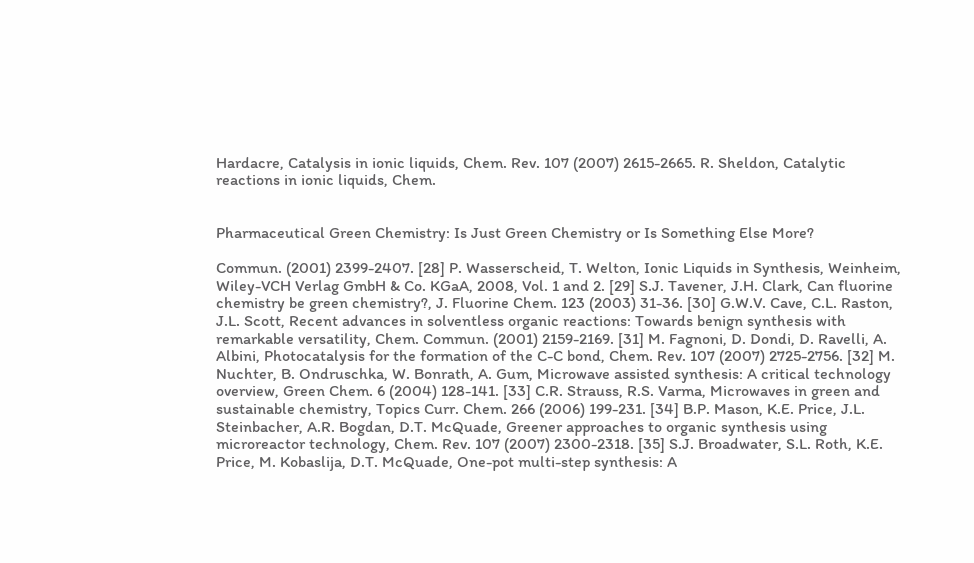Hardacre, Catalysis in ionic liquids, Chem. Rev. 107 (2007) 2615-2665. R. Sheldon, Catalytic reactions in ionic liquids, Chem.


Pharmaceutical Green Chemistry: Is Just Green Chemistry or Is Something Else More?

Commun. (2001) 2399-2407. [28] P. Wasserscheid, T. Welton, Ionic Liquids in Synthesis, Weinheim, Wiley-VCH Verlag GmbH & Co. KGaA, 2008, Vol. 1 and 2. [29] S.J. Tavener, J.H. Clark, Can fluorine chemistry be green chemistry?, J. Fluorine Chem. 123 (2003) 31-36. [30] G.W.V. Cave, C.L. Raston, J.L. Scott, Recent advances in solventless organic reactions: Towards benign synthesis with remarkable versatility, Chem. Commun. (2001) 2159-2169. [31] M. Fagnoni, D. Dondi, D. Ravelli, A. Albini, Photocatalysis for the formation of the C-C bond, Chem. Rev. 107 (2007) 2725-2756. [32] M. Nuchter, B. Ondruschka, W. Bonrath, A. Gum, Microwave assisted synthesis: A critical technology overview, Green Chem. 6 (2004) 128-141. [33] C.R. Strauss, R.S. Varma, Microwaves in green and sustainable chemistry, Topics Curr. Chem. 266 (2006) 199-231. [34] B.P. Mason, K.E. Price, J.L. Steinbacher, A.R. Bogdan, D.T. McQuade, Greener approaches to organic synthesis using microreactor technology, Chem. Rev. 107 (2007) 2300-2318. [35] S.J. Broadwater, S.L. Roth, K.E. Price, M. Kobaslija, D.T. McQuade, One-pot multi-step synthesis: A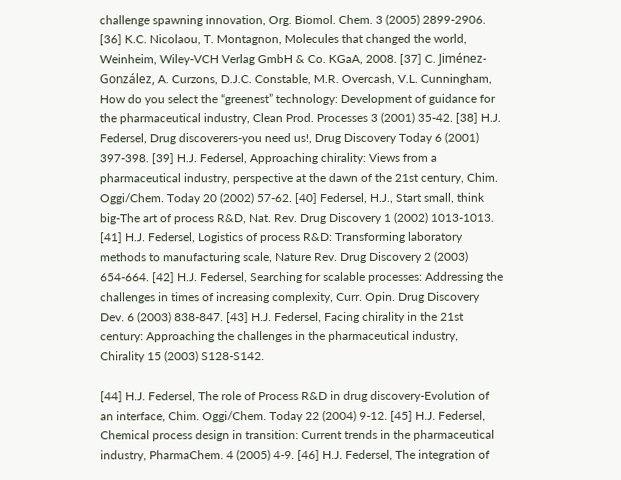challenge spawning innovation, Org. Biomol. Chem. 3 (2005) 2899-2906. [36] K.C. Nicolaou, T. Montagnon, Molecules that changed the world, Weinheim, Wiley-VCH Verlag GmbH & Co. KGaA, 2008. [37] C. Jiménez-González, A. Curzons, D.J.C. Constable, M.R. Overcash, V.L. Cunningham, How do you select the “greenest” technology: Development of guidance for the pharmaceutical industry, Clean Prod. Processes 3 (2001) 35-42. [38] H.J. Federsel, Drug discoverers-you need us!, Drug Discovery Today 6 (2001) 397-398. [39] H.J. Federsel, Approaching chirality: Views from a pharmaceutical industry, perspective at the dawn of the 21st century, Chim. Oggi/Chem. Today 20 (2002) 57-62. [40] Federsel, H.J., Start small, think big-The art of process R&D, Nat. Rev. Drug Discovery 1 (2002) 1013-1013. [41] H.J. Federsel, Logistics of process R&D: Transforming laboratory methods to manufacturing scale, Nature Rev. Drug Discovery 2 (2003) 654-664. [42] H.J. Federsel, Searching for scalable processes: Addressing the challenges in times of increasing complexity, Curr. Opin. Drug Discovery Dev. 6 (2003) 838-847. [43] H.J. Federsel, Facing chirality in the 21st century: Approaching the challenges in the pharmaceutical industry, Chirality 15 (2003) S128-S142.

[44] H.J. Federsel, The role of Process R&D in drug discovery-Evolution of an interface, Chim. Oggi/Chem. Today 22 (2004) 9-12. [45] H.J. Federsel, Chemical process design in transition: Current trends in the pharmaceutical industry, PharmaChem. 4 (2005) 4-9. [46] H.J. Federsel, The integration of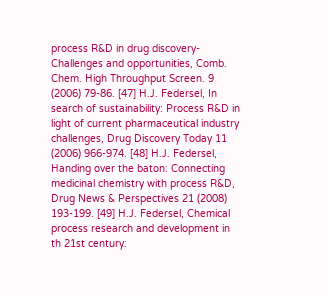process R&D in drug discovery-Challenges and opportunities, Comb. Chem. High Throughput Screen. 9 (2006) 79-86. [47] H.J. Federsel, In search of sustainability: Process R&D in light of current pharmaceutical industry challenges, Drug Discovery Today 11 (2006) 966-974. [48] H.J. Federsel, Handing over the baton: Connecting medicinal chemistry with process R&D, Drug News & Perspectives 21 (2008) 193-199. [49] H.J. Federsel, Chemical process research and development in th 21st century: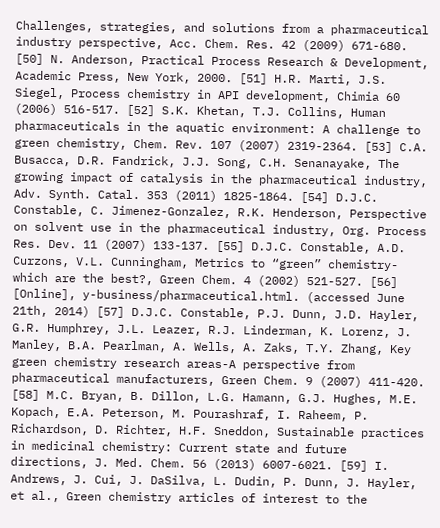Challenges, strategies, and solutions from a pharmaceutical industry perspective, Acc. Chem. Res. 42 (2009) 671-680. [50] N. Anderson, Practical Process Research & Development, Academic Press, New York, 2000. [51] H.R. Marti, J.S. Siegel, Process chemistry in API development, Chimia 60 (2006) 516-517. [52] S.K. Khetan, T.J. Collins, Human pharmaceuticals in the aquatic environment: A challenge to green chemistry, Chem. Rev. 107 (2007) 2319-2364. [53] C.A. Busacca, D.R. Fandrick, J.J. Song, C.H. Senanayake, The growing impact of catalysis in the pharmaceutical industry, Adv. Synth. Catal. 353 (2011) 1825-1864. [54] D.J.C. Constable, C. Jimenez-Gonzalez, R.K. Henderson, Perspective on solvent use in the pharmaceutical industry, Org. Process Res. Dev. 11 (2007) 133-137. [55] D.J.C. Constable, A.D. Curzons, V.L. Cunningham, Metrics to “green” chemistry-which are the best?, Green Chem. 4 (2002) 521-527. [56] [Online], y-business/pharmaceutical.html. (accessed June 21th, 2014) [57] D.J.C. Constable, P.J. Dunn, J.D. Hayler, G.R. Humphrey, J.L. Leazer, R.J. Linderman, K. Lorenz, J. Manley, B.A. Pearlman, A. Wells, A. Zaks, T.Y. Zhang, Key green chemistry research areas-A perspective from pharmaceutical manufacturers, Green Chem. 9 (2007) 411-420. [58] M.C. Bryan, B. Dillon, L.G. Hamann, G.J. Hughes, M.E. Kopach, E.A. Peterson, M. Pourashraf, I. Raheem, P. Richardson, D. Richter, H.F. Sneddon, Sustainable practices in medicinal chemistry: Current state and future directions, J. Med. Chem. 56 (2013) 6007-6021. [59] I. Andrews, J. Cui, J. DaSilva, L. Dudin, P. Dunn, J. Hayler, et al., Green chemistry articles of interest to the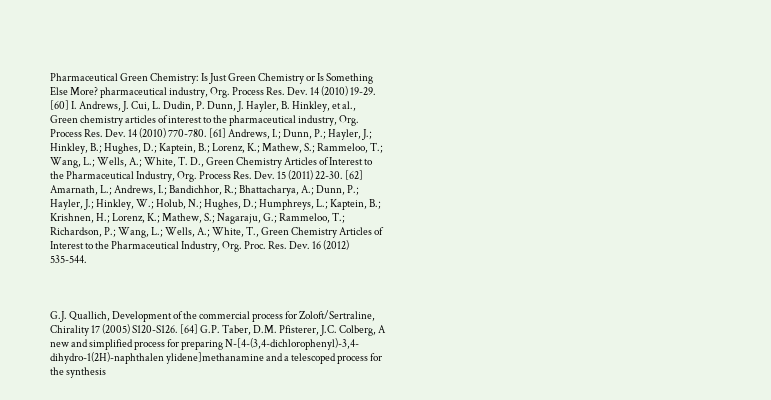Pharmaceutical Green Chemistry: Is Just Green Chemistry or Is Something Else More? pharmaceutical industry, Org. Process Res. Dev. 14 (2010) 19-29. [60] I. Andrews, J. Cui, L. Dudin, P. Dunn, J. Hayler, B. Hinkley, et al., Green chemistry articles of interest to the pharmaceutical industry, Org. Process Res. Dev. 14 (2010) 770-780. [61] Andrews, I.; Dunn, P.; Hayler, J.; Hinkley, B.; Hughes, D.; Kaptein, B.; Lorenz, K.; Mathew, S.; Rammeloo, T.; Wang, L.; Wells, A.; White, T. D., Green Chemistry Articles of Interest to the Pharmaceutical Industry, Org. Process Res. Dev. 15 (2011) 22-30. [62] Amarnath, L.; Andrews, I.; Bandichhor, R.; Bhattacharya, A.; Dunn, P.; Hayler, J.; Hinkley, W.; Holub, N.; Hughes, D.; Humphreys, L.; Kaptein, B.; Krishnen, H.; Lorenz, K.; Mathew, S.; Nagaraju, G.; Rammeloo, T.; Richardson, P.; Wang, L.; Wells, A.; White, T., Green Chemistry Articles of Interest to the Pharmaceutical Industry, Org. Proc. Res. Dev. 16 (2012) 535-544.



G.J. Quallich, Development of the commercial process for Zoloft/Sertraline, Chirality 17 (2005) S120-S126. [64] G.P. Taber, D.M. Pfisterer, J.C. Colberg, A new and simplified process for preparing N-[4-(3,4-dichlorophenyl)-3,4-dihydro-1(2H)-naphthalen ylidene]methanamine and a telescoped process for the synthesis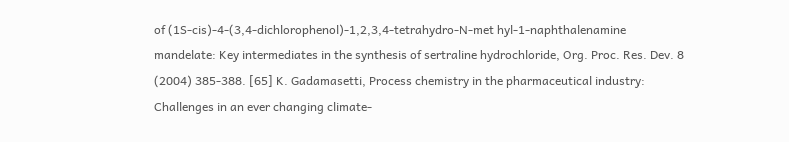of (1S-cis)-4-(3,4-dichlorophenol)-1,2,3,4-tetrahydro-N-met hyl-1-naphthalenamine mandelate: Key intermediates in the synthesis of sertraline hydrochloride, Org. Proc. Res. Dev. 8 (2004) 385-388. [65] K. Gadamasetti, Process chemistry in the pharmaceutical industry: Challenges in an ever changing climate-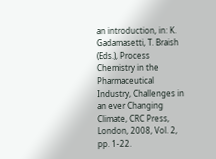an introduction, in: K. Gadamasetti, T. Braish (Eds.), Process Chemistry in the Pharmaceutical Industry, Challenges in an ever Changing Climate, CRC Press, London, 2008, Vol. 2, pp. 1-22.